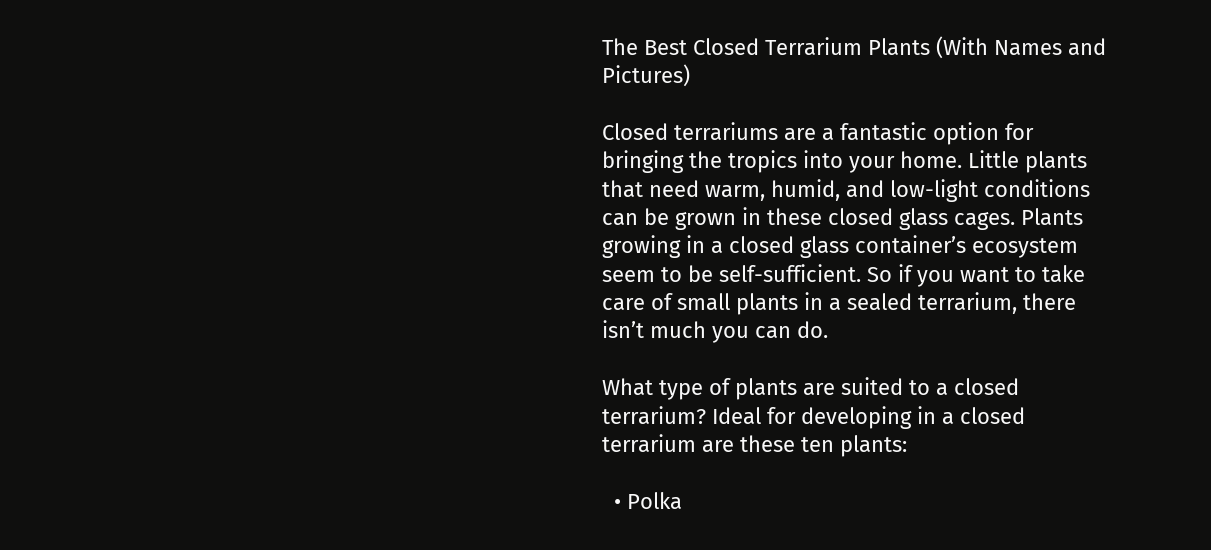The Best Closed Terrarium Plants (With Names and Pictures)

Closed terrariums are a fantastic option for bringing the tropics into your home. Little plants that need warm, humid, and low-light conditions can be grown in these closed glass cages. Plants growing in a closed glass container’s ecosystem seem to be self-sufficient. So if you want to take care of small plants in a sealed terrarium, there isn’t much you can do.

What type of plants are suited to a closed terrarium? Ideal for developing in a closed terrarium are these ten plants:

  • Polka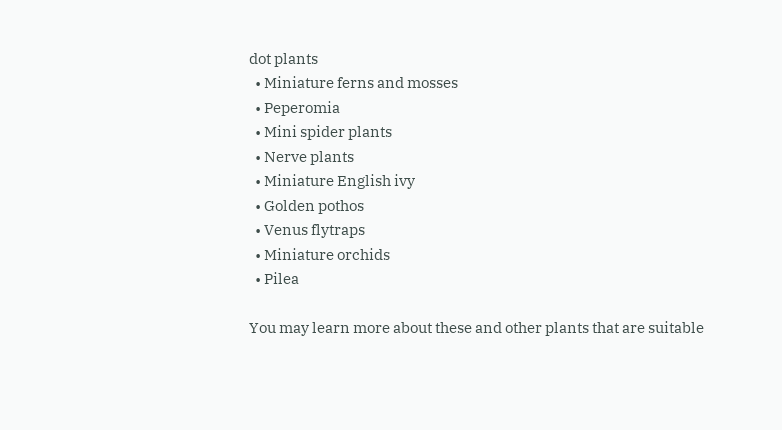dot plants
  • Miniature ferns and mosses
  • Peperomia
  • Mini spider plants
  • Nerve plants
  • Miniature English ivy
  • Golden pothos
  • Venus flytraps
  • Miniature orchids
  • Pilea

You may learn more about these and other plants that are suitable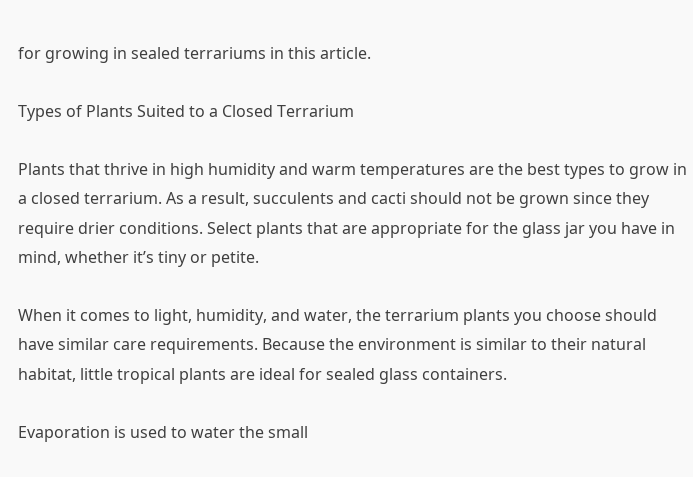for growing in sealed terrariums in this article.

Types of Plants Suited to a Closed Terrarium

Plants that thrive in high humidity and warm temperatures are the best types to grow in a closed terrarium. As a result, succulents and cacti should not be grown since they require drier conditions. Select plants that are appropriate for the glass jar you have in mind, whether it’s tiny or petite.

When it comes to light, humidity, and water, the terrarium plants you choose should have similar care requirements. Because the environment is similar to their natural habitat, little tropical plants are ideal for sealed glass containers.

Evaporation is used to water the small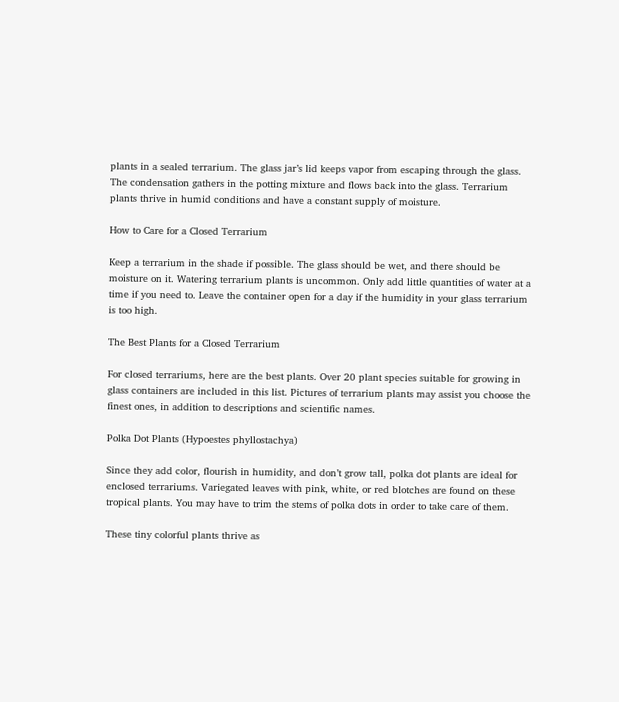plants in a sealed terrarium. The glass jar’s lid keeps vapor from escaping through the glass. The condensation gathers in the potting mixture and flows back into the glass. Terrarium plants thrive in humid conditions and have a constant supply of moisture.

How to Care for a Closed Terrarium

Keep a terrarium in the shade if possible. The glass should be wet, and there should be moisture on it. Watering terrarium plants is uncommon. Only add little quantities of water at a time if you need to. Leave the container open for a day if the humidity in your glass terrarium is too high.

The Best Plants for a Closed Terrarium

For closed terrariums, here are the best plants. Over 20 plant species suitable for growing in glass containers are included in this list. Pictures of terrarium plants may assist you choose the finest ones, in addition to descriptions and scientific names.

Polka Dot Plants (Hypoestes phyllostachya)

Since they add color, flourish in humidity, and don’t grow tall, polka dot plants are ideal for enclosed terrariums. Variegated leaves with pink, white, or red blotches are found on these tropical plants. You may have to trim the stems of polka dots in order to take care of them.

These tiny colorful plants thrive as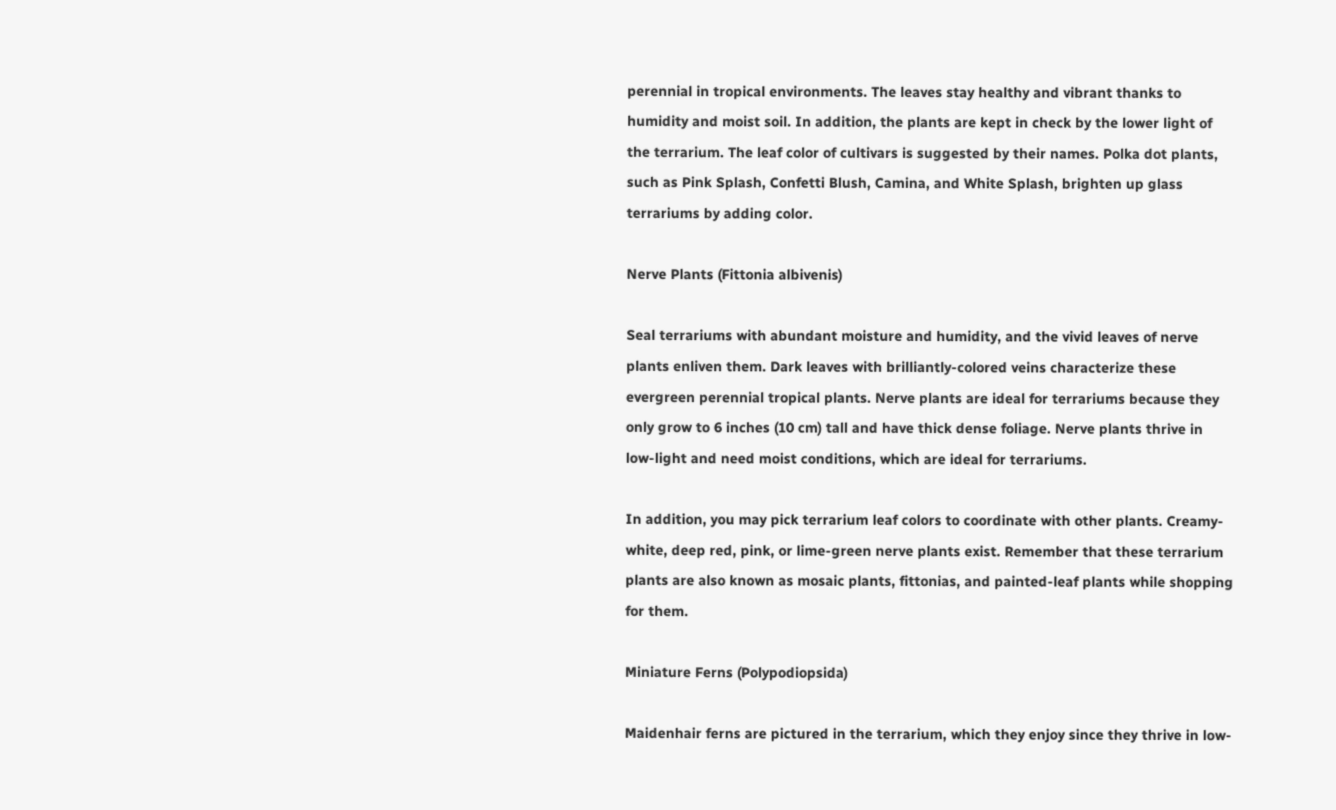perennial in tropical environments. The leaves stay healthy and vibrant thanks to humidity and moist soil. In addition, the plants are kept in check by the lower light of the terrarium. The leaf color of cultivars is suggested by their names. Polka dot plants, such as Pink Splash, Confetti Blush, Camina, and White Splash, brighten up glass terrariums by adding color.

Nerve Plants (Fittonia albivenis)

Seal terrariums with abundant moisture and humidity, and the vivid leaves of nerve plants enliven them. Dark leaves with brilliantly-colored veins characterize these evergreen perennial tropical plants. Nerve plants are ideal for terrariums because they only grow to 6 inches (10 cm) tall and have thick dense foliage. Nerve plants thrive in low-light and need moist conditions, which are ideal for terrariums.

In addition, you may pick terrarium leaf colors to coordinate with other plants. Creamy-white, deep red, pink, or lime-green nerve plants exist. Remember that these terrarium plants are also known as mosaic plants, fittonias, and painted-leaf plants while shopping for them.

Miniature Ferns (Polypodiopsida)

Maidenhair ferns are pictured in the terrarium, which they enjoy since they thrive in low-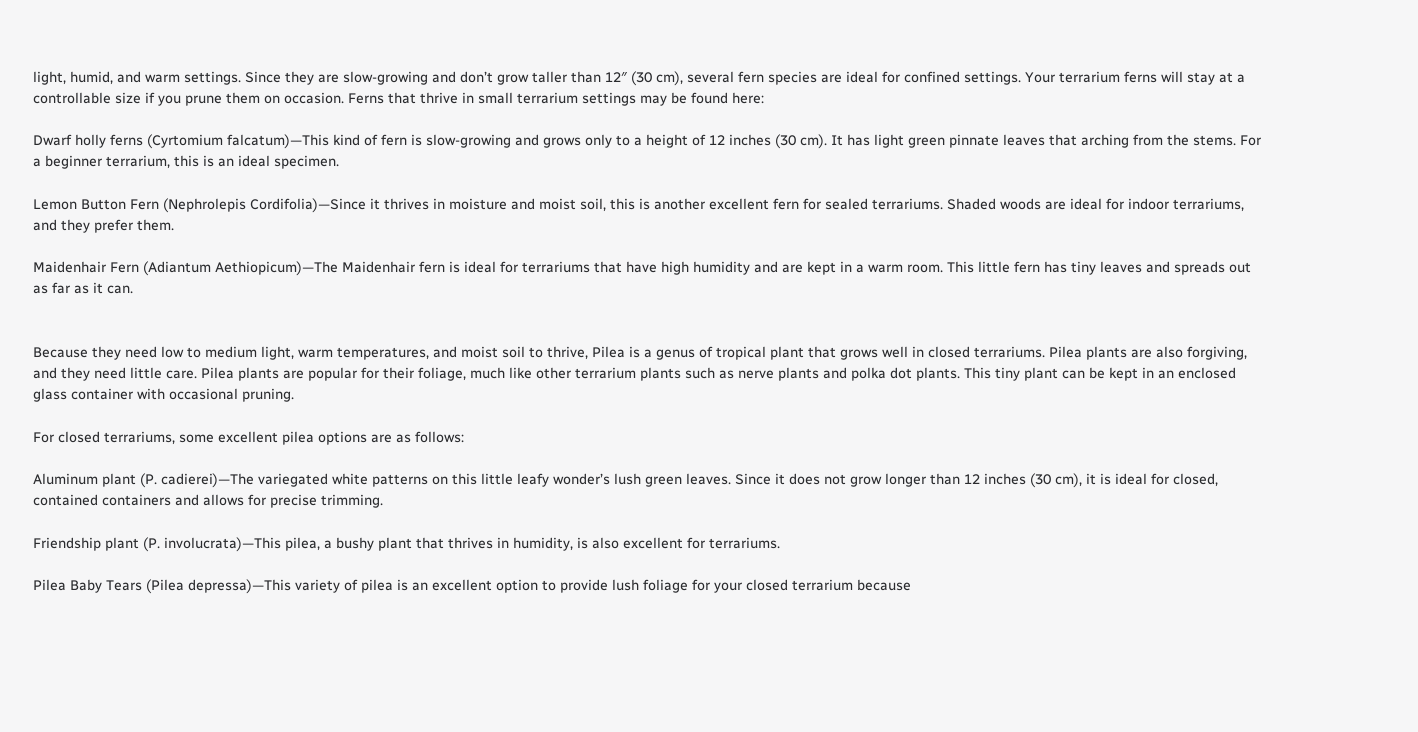light, humid, and warm settings. Since they are slow-growing and don’t grow taller than 12″ (30 cm), several fern species are ideal for confined settings. Your terrarium ferns will stay at a controllable size if you prune them on occasion. Ferns that thrive in small terrarium settings may be found here:

Dwarf holly ferns (Cyrtomium falcatum)—This kind of fern is slow-growing and grows only to a height of 12 inches (30 cm). It has light green pinnate leaves that arching from the stems. For a beginner terrarium, this is an ideal specimen.

Lemon Button Fern (Nephrolepis Cordifolia)—Since it thrives in moisture and moist soil, this is another excellent fern for sealed terrariums. Shaded woods are ideal for indoor terrariums, and they prefer them.

Maidenhair Fern (Adiantum Aethiopicum)—The Maidenhair fern is ideal for terrariums that have high humidity and are kept in a warm room. This little fern has tiny leaves and spreads out as far as it can.


Because they need low to medium light, warm temperatures, and moist soil to thrive, Pilea is a genus of tropical plant that grows well in closed terrariums. Pilea plants are also forgiving, and they need little care. Pilea plants are popular for their foliage, much like other terrarium plants such as nerve plants and polka dot plants. This tiny plant can be kept in an enclosed glass container with occasional pruning.

For closed terrariums, some excellent pilea options are as follows:

Aluminum plant (P. cadierei)—The variegated white patterns on this little leafy wonder’s lush green leaves. Since it does not grow longer than 12 inches (30 cm), it is ideal for closed, contained containers and allows for precise trimming.

Friendship plant (P. involucrata)—This pilea, a bushy plant that thrives in humidity, is also excellent for terrariums.

Pilea Baby Tears (Pilea depressa)—This variety of pilea is an excellent option to provide lush foliage for your closed terrarium because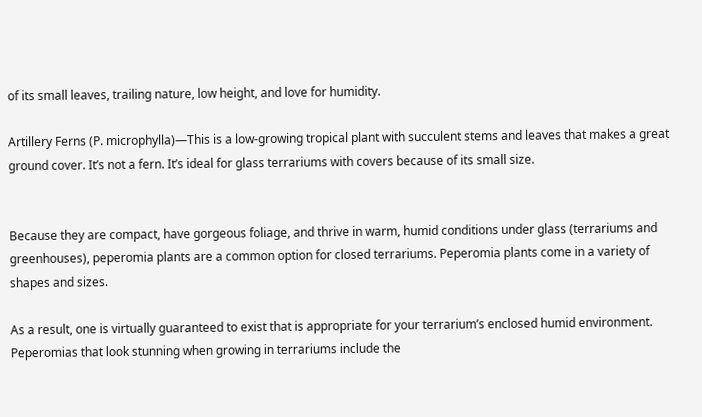of its small leaves, trailing nature, low height, and love for humidity.

Artillery Ferns (P. microphylla)—This is a low-growing tropical plant with succulent stems and leaves that makes a great ground cover. It’s not a fern. It’s ideal for glass terrariums with covers because of its small size.


Because they are compact, have gorgeous foliage, and thrive in warm, humid conditions under glass (terrariums and greenhouses), peperomia plants are a common option for closed terrariums. Peperomia plants come in a variety of shapes and sizes.

As a result, one is virtually guaranteed to exist that is appropriate for your terrarium’s enclosed humid environment. Peperomias that look stunning when growing in terrariums include the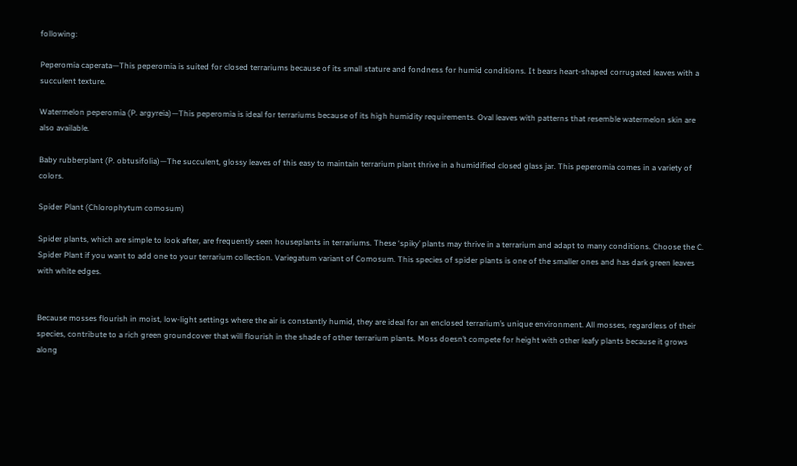following:

Peperomia caperata—This peperomia is suited for closed terrariums because of its small stature and fondness for humid conditions. It bears heart-shaped corrugated leaves with a succulent texture.

Watermelon peperomia (P. argyreia)—This peperomia is ideal for terrariums because of its high humidity requirements. Oval leaves with patterns that resemble watermelon skin are also available.

Baby rubberplant (P. obtusifolia)—The succulent, glossy leaves of this easy to maintain terrarium plant thrive in a humidified closed glass jar. This peperomia comes in a variety of colors.

Spider Plant (Chlorophytum comosum)

Spider plants, which are simple to look after, are frequently seen houseplants in terrariums. These ‘spiky’ plants may thrive in a terrarium and adapt to many conditions. Choose the C. Spider Plant if you want to add one to your terrarium collection. Variegatum variant of Comosum. This species of spider plants is one of the smaller ones and has dark green leaves with white edges.


Because mosses flourish in moist, low-light settings where the air is constantly humid, they are ideal for an enclosed terrarium’s unique environment. All mosses, regardless of their species, contribute to a rich green groundcover that will flourish in the shade of other terrarium plants. Moss doesn’t compete for height with other leafy plants because it grows along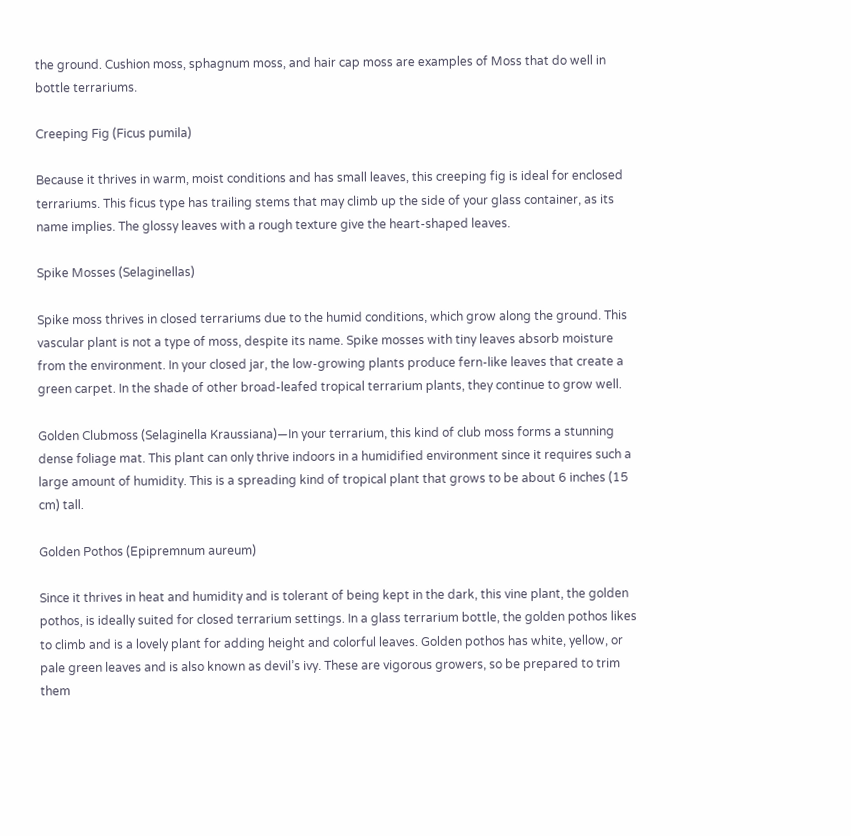the ground. Cushion moss, sphagnum moss, and hair cap moss are examples of Moss that do well in bottle terrariums.

Creeping Fig (Ficus pumila)

Because it thrives in warm, moist conditions and has small leaves, this creeping fig is ideal for enclosed terrariums. This ficus type has trailing stems that may climb up the side of your glass container, as its name implies. The glossy leaves with a rough texture give the heart-shaped leaves.

Spike Mosses (Selaginellas)

Spike moss thrives in closed terrariums due to the humid conditions, which grow along the ground. This vascular plant is not a type of moss, despite its name. Spike mosses with tiny leaves absorb moisture from the environment. In your closed jar, the low-growing plants produce fern-like leaves that create a green carpet. In the shade of other broad-leafed tropical terrarium plants, they continue to grow well.

Golden Clubmoss (Selaginella Kraussiana)—In your terrarium, this kind of club moss forms a stunning dense foliage mat. This plant can only thrive indoors in a humidified environment since it requires such a large amount of humidity. This is a spreading kind of tropical plant that grows to be about 6 inches (15 cm) tall.

Golden Pothos (Epipremnum aureum)

Since it thrives in heat and humidity and is tolerant of being kept in the dark, this vine plant, the golden pothos, is ideally suited for closed terrarium settings. In a glass terrarium bottle, the golden pothos likes to climb and is a lovely plant for adding height and colorful leaves. Golden pothos has white, yellow, or pale green leaves and is also known as devil’s ivy. These are vigorous growers, so be prepared to trim them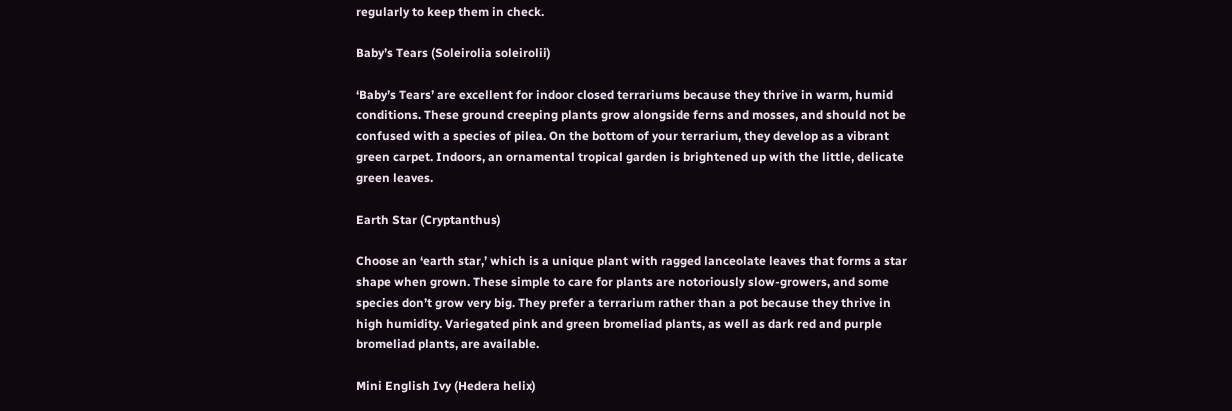regularly to keep them in check.

Baby’s Tears (Soleirolia soleirolii)

‘Baby’s Tears’ are excellent for indoor closed terrariums because they thrive in warm, humid conditions. These ground creeping plants grow alongside ferns and mosses, and should not be confused with a species of pilea. On the bottom of your terrarium, they develop as a vibrant green carpet. Indoors, an ornamental tropical garden is brightened up with the little, delicate green leaves.

Earth Star (Cryptanthus)

Choose an ‘earth star,’ which is a unique plant with ragged lanceolate leaves that forms a star shape when grown. These simple to care for plants are notoriously slow-growers, and some species don’t grow very big. They prefer a terrarium rather than a pot because they thrive in high humidity. Variegated pink and green bromeliad plants, as well as dark red and purple bromeliad plants, are available.

Mini English Ivy (Hedera helix)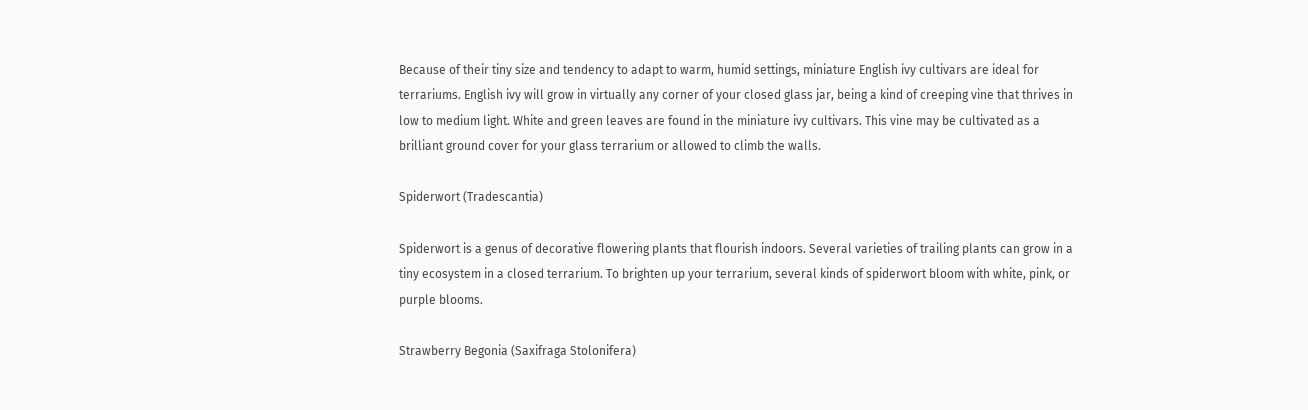Because of their tiny size and tendency to adapt to warm, humid settings, miniature English ivy cultivars are ideal for terrariums. English ivy will grow in virtually any corner of your closed glass jar, being a kind of creeping vine that thrives in low to medium light. White and green leaves are found in the miniature ivy cultivars. This vine may be cultivated as a brilliant ground cover for your glass terrarium or allowed to climb the walls.

Spiderwort (Tradescantia)

Spiderwort is a genus of decorative flowering plants that flourish indoors. Several varieties of trailing plants can grow in a tiny ecosystem in a closed terrarium. To brighten up your terrarium, several kinds of spiderwort bloom with white, pink, or purple blooms.

Strawberry Begonia (Saxifraga Stolonifera)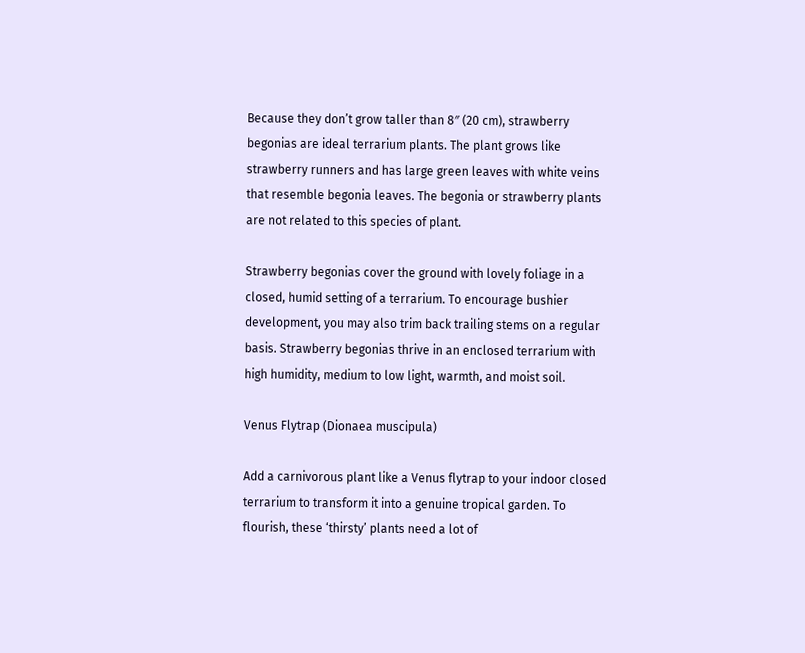Because they don’t grow taller than 8″ (20 cm), strawberry begonias are ideal terrarium plants. The plant grows like strawberry runners and has large green leaves with white veins that resemble begonia leaves. The begonia or strawberry plants are not related to this species of plant.

Strawberry begonias cover the ground with lovely foliage in a closed, humid setting of a terrarium. To encourage bushier development, you may also trim back trailing stems on a regular basis. Strawberry begonias thrive in an enclosed terrarium with high humidity, medium to low light, warmth, and moist soil.

Venus Flytrap (Dionaea muscipula)

Add a carnivorous plant like a Venus flytrap to your indoor closed terrarium to transform it into a genuine tropical garden. To flourish, these ‘thirsty’ plants need a lot of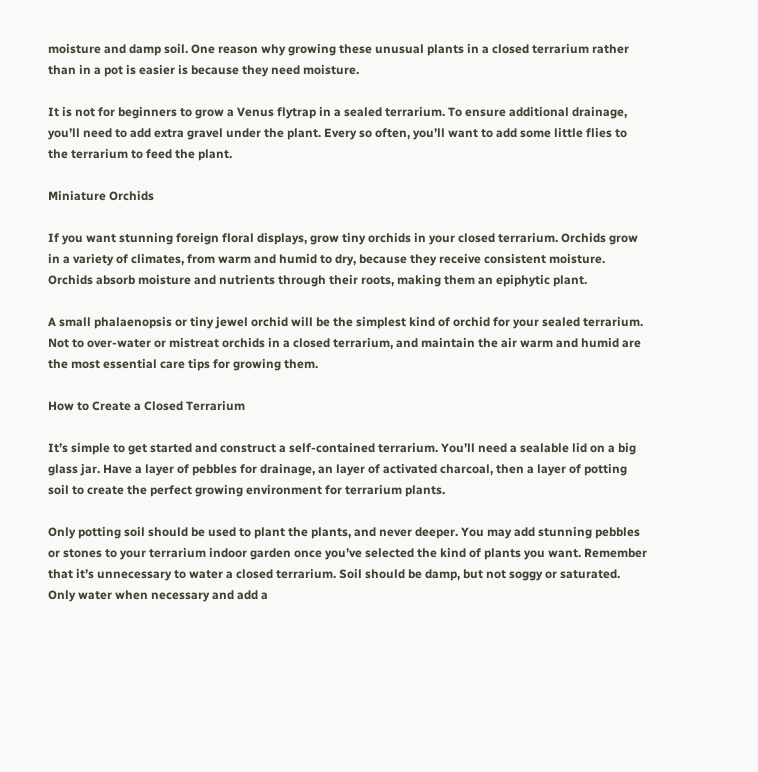moisture and damp soil. One reason why growing these unusual plants in a closed terrarium rather than in a pot is easier is because they need moisture.

It is not for beginners to grow a Venus flytrap in a sealed terrarium. To ensure additional drainage, you’ll need to add extra gravel under the plant. Every so often, you’ll want to add some little flies to the terrarium to feed the plant.

Miniature Orchids

If you want stunning foreign floral displays, grow tiny orchids in your closed terrarium. Orchids grow in a variety of climates, from warm and humid to dry, because they receive consistent moisture. Orchids absorb moisture and nutrients through their roots, making them an epiphytic plant.

A small phalaenopsis or tiny jewel orchid will be the simplest kind of orchid for your sealed terrarium. Not to over-water or mistreat orchids in a closed terrarium, and maintain the air warm and humid are the most essential care tips for growing them.

How to Create a Closed Terrarium

It’s simple to get started and construct a self-contained terrarium. You’ll need a sealable lid on a big glass jar. Have a layer of pebbles for drainage, an layer of activated charcoal, then a layer of potting soil to create the perfect growing environment for terrarium plants.

Only potting soil should be used to plant the plants, and never deeper. You may add stunning pebbles or stones to your terrarium indoor garden once you’ve selected the kind of plants you want. Remember that it’s unnecessary to water a closed terrarium. Soil should be damp, but not soggy or saturated. Only water when necessary and add a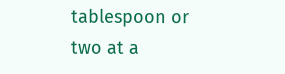tablespoon or two at a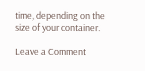time, depending on the size of your container.

Leave a Comment